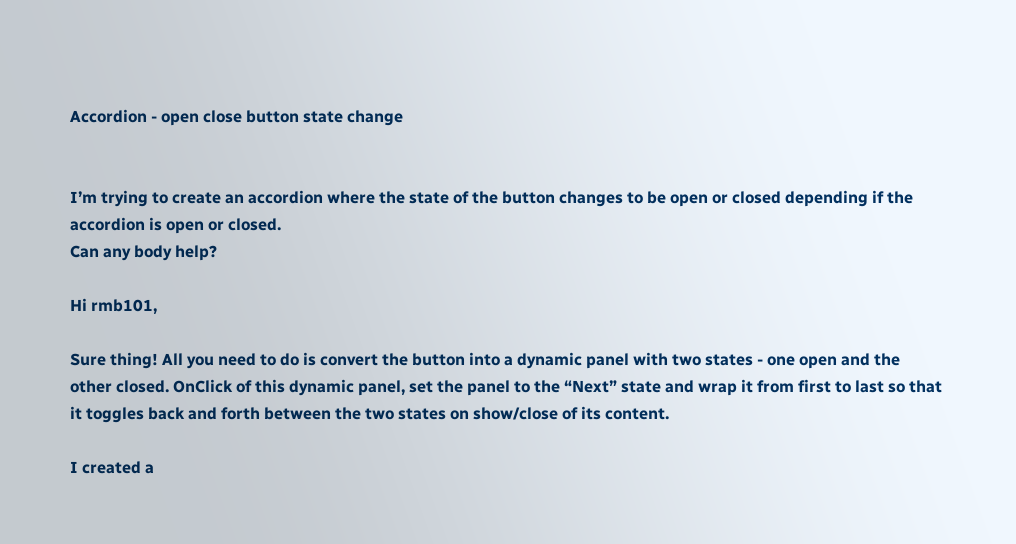Accordion - open close button state change


I’m trying to create an accordion where the state of the button changes to be open or closed depending if the accordion is open or closed.
Can any body help?

Hi rmb101,

Sure thing! All you need to do is convert the button into a dynamic panel with two states - one open and the other closed. OnClick of this dynamic panel, set the panel to the “Next” state and wrap it from first to last so that it toggles back and forth between the two states on show/close of its content.

I created a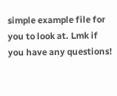simple example file for you to look at. Lmk if you have any questions!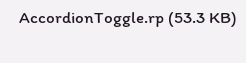AccordionToggle.rp (53.3 KB)